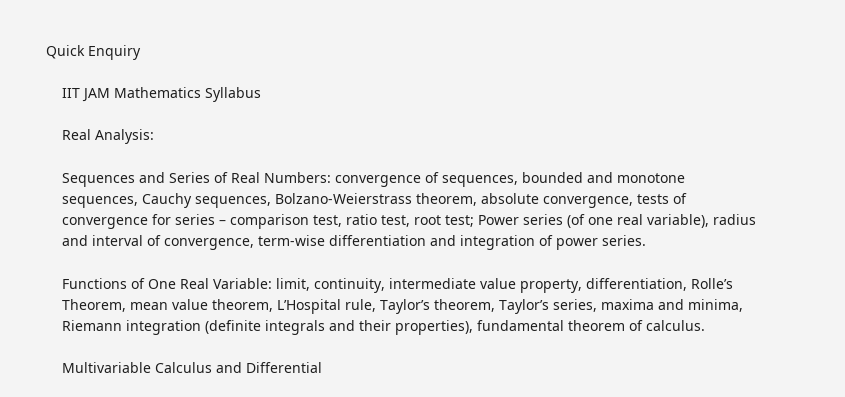Quick Enquiry

    IIT JAM Mathematics Syllabus

    Real Analysis:

    Sequences and Series of Real Numbers: convergence of sequences, bounded and monotone
    sequences, Cauchy sequences, Bolzano-Weierstrass theorem, absolute convergence, tests of
    convergence for series – comparison test, ratio test, root test; Power series (of one real variable), radius
    and interval of convergence, term-wise differentiation and integration of power series.

    Functions of One Real Variable: limit, continuity, intermediate value property, differentiation, Rolle’s
    Theorem, mean value theorem, L’Hospital rule, Taylor’s theorem, Taylor’s series, maxima and minima,
    Riemann integration (definite integrals and their properties), fundamental theorem of calculus.

    Multivariable Calculus and Differential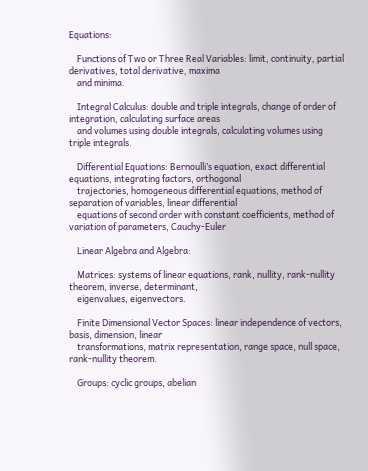Equations:

    Functions of Two or Three Real Variables: limit, continuity, partial derivatives, total derivative, maxima
    and minima.

    Integral Calculus: double and triple integrals, change of order of integration, calculating surface areas
    and volumes using double integrals, calculating volumes using triple integrals.

    Differential Equations: Bernoulli’s equation, exact differential equations, integrating factors, orthogonal
    trajectories, homogeneous differential equations, method of separation of variables, linear differential
    equations of second order with constant coefficients, method of variation of parameters, Cauchy-Euler

    Linear Algebra and Algebra:

    Matrices: systems of linear equations, rank, nullity, rank-nullity theorem, inverse, determinant,
    eigenvalues, eigenvectors.

    Finite Dimensional Vector Spaces: linear independence of vectors, basis, dimension, linear
    transformations, matrix representation, range space, null space, rank-nullity theorem.

    Groups: cyclic groups, abelian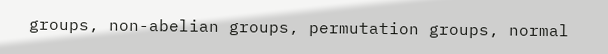groups, non-abelian groups, permutation groups, normal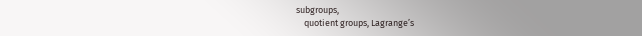subgroups,
    quotient groups, Lagrange’s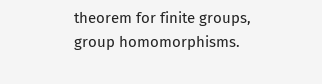theorem for finite groups, group homomorphisms.